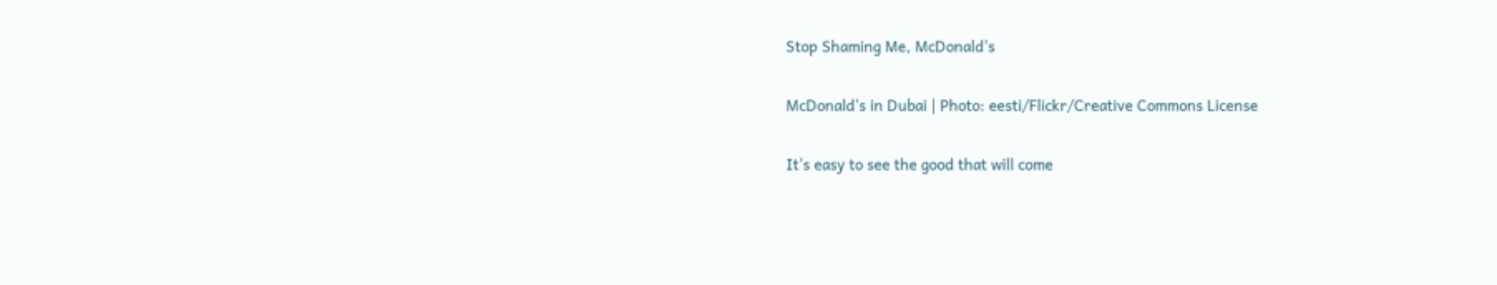Stop Shaming Me, McDonald's

McDonald's in Dubai | Photo: eesti/Flickr/Creative Commons License

It's easy to see the good that will come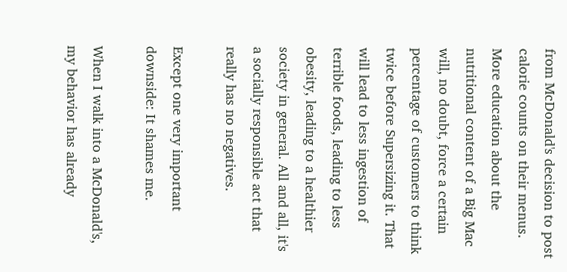from McDonald's decision to post calorie counts on their menus. More education about the nutritional content of a Big Mac will, no doubt, force a certain percentage of customers to think twice before Supersizing it. That will lead to less ingestion of terrible foods, leading to less obesity, leading to a healthier society in general. All and all, it's a socially responsible act that really has no negatives.

Except one very important downside: It shames me.

When I walk into a McDonald's, my behavior has already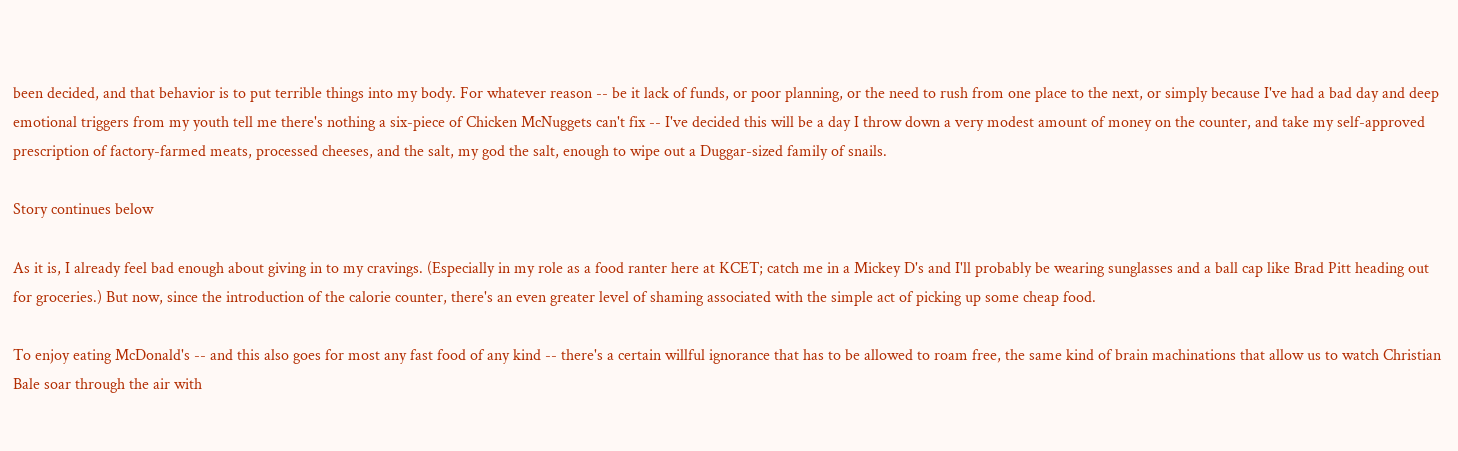been decided, and that behavior is to put terrible things into my body. For whatever reason -- be it lack of funds, or poor planning, or the need to rush from one place to the next, or simply because I've had a bad day and deep emotional triggers from my youth tell me there's nothing a six-piece of Chicken McNuggets can't fix -- I've decided this will be a day I throw down a very modest amount of money on the counter, and take my self-approved prescription of factory-farmed meats, processed cheeses, and the salt, my god the salt, enough to wipe out a Duggar-sized family of snails.

Story continues below

As it is, I already feel bad enough about giving in to my cravings. (Especially in my role as a food ranter here at KCET; catch me in a Mickey D's and I'll probably be wearing sunglasses and a ball cap like Brad Pitt heading out for groceries.) But now, since the introduction of the calorie counter, there's an even greater level of shaming associated with the simple act of picking up some cheap food.

To enjoy eating McDonald's -- and this also goes for most any fast food of any kind -- there's a certain willful ignorance that has to be allowed to roam free, the same kind of brain machinations that allow us to watch Christian Bale soar through the air with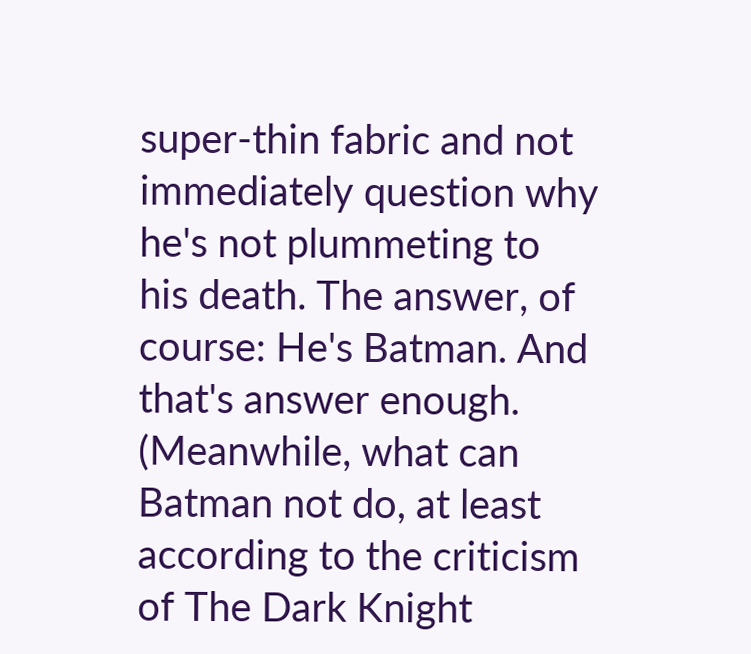super-thin fabric and not immediately question why he's not plummeting to his death. The answer, of course: He's Batman. And that's answer enough. (Meanwhile, what can Batman not do, at least according to the criticism of The Dark Knight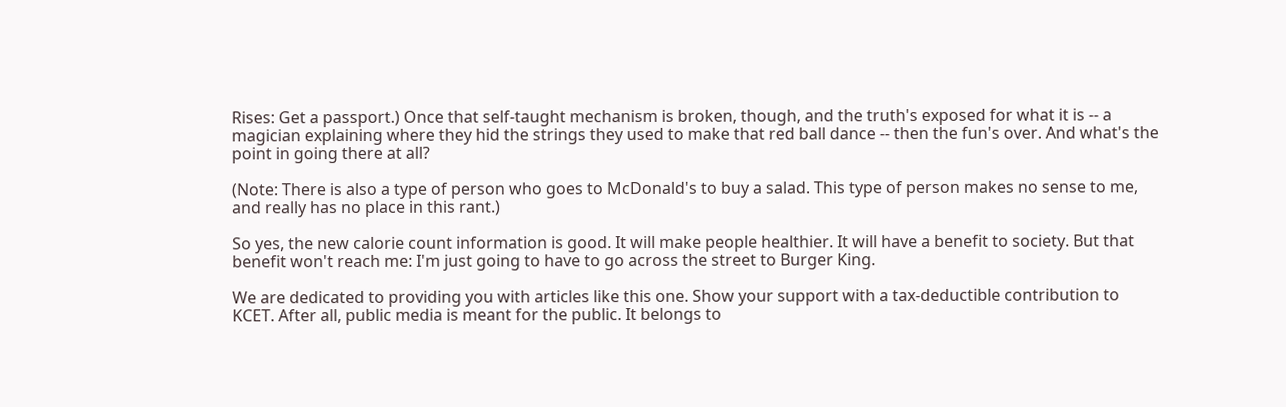Rises: Get a passport.) Once that self-taught mechanism is broken, though, and the truth's exposed for what it is -- a magician explaining where they hid the strings they used to make that red ball dance -- then the fun's over. And what's the point in going there at all?

(Note: There is also a type of person who goes to McDonald's to buy a salad. This type of person makes no sense to me, and really has no place in this rant.)

So yes, the new calorie count information is good. It will make people healthier. It will have a benefit to society. But that benefit won't reach me: I'm just going to have to go across the street to Burger King.

We are dedicated to providing you with articles like this one. Show your support with a tax-deductible contribution to KCET. After all, public media is meant for the public. It belongs to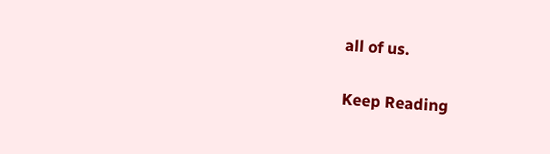all of us.

Keep Reading